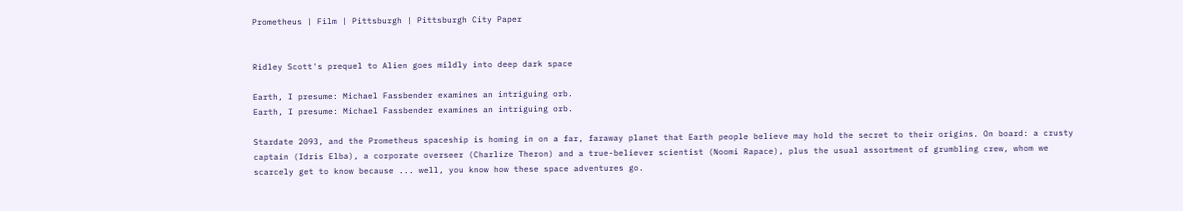Prometheus | Film | Pittsburgh | Pittsburgh City Paper


Ridley Scott's prequel to Alien goes mildly into deep dark space

Earth, I presume: Michael Fassbender examines an intriguing orb.
Earth, I presume: Michael Fassbender examines an intriguing orb.

Stardate 2093, and the Prometheus spaceship is homing in on a far, faraway planet that Earth people believe may hold the secret to their origins. On board: a crusty captain (Idris Elba), a corporate overseer (Charlize Theron) and a true-believer scientist (Noomi Rapace), plus the usual assortment of grumbling crew, whom we scarcely get to know because ... well, you know how these space adventures go.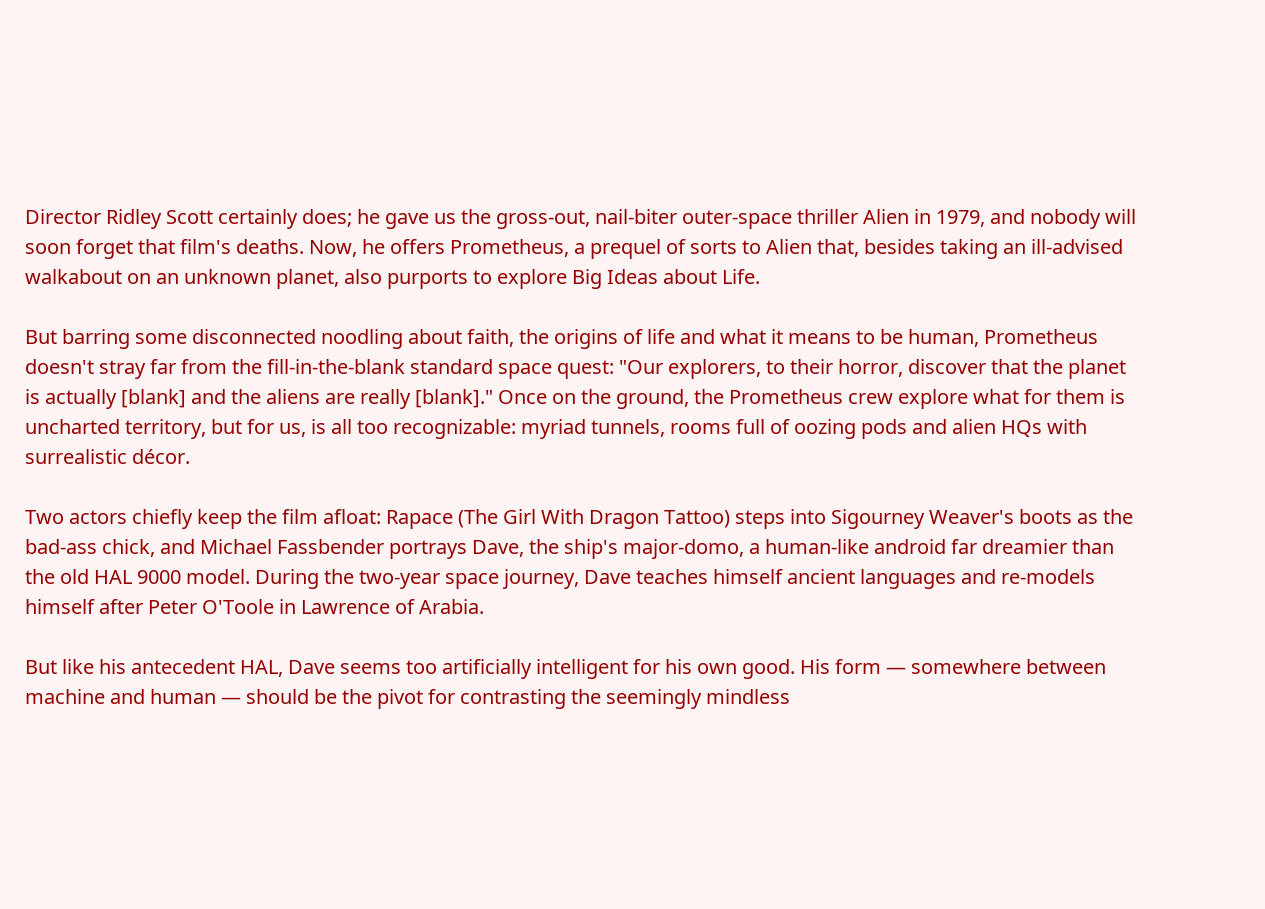Director Ridley Scott certainly does; he gave us the gross-out, nail-biter outer-space thriller Alien in 1979, and nobody will soon forget that film's deaths. Now, he offers Prometheus, a prequel of sorts to Alien that, besides taking an ill-advised walkabout on an unknown planet, also purports to explore Big Ideas about Life.

But barring some disconnected noodling about faith, the origins of life and what it means to be human, Prometheus doesn't stray far from the fill-in-the-blank standard space quest: "Our explorers, to their horror, discover that the planet is actually [blank] and the aliens are really [blank]." Once on the ground, the Prometheus crew explore what for them is uncharted territory, but for us, is all too recognizable: myriad tunnels, rooms full of oozing pods and alien HQs with surrealistic décor.

Two actors chiefly keep the film afloat: Rapace (The Girl With Dragon Tattoo) steps into Sigourney Weaver's boots as the bad-ass chick, and Michael Fassbender portrays Dave, the ship's major-domo, a human-like android far dreamier than the old HAL 9000 model. During the two-year space journey, Dave teaches himself ancient languages and re-models himself after Peter O'Toole in Lawrence of Arabia.

But like his antecedent HAL, Dave seems too artificially intelligent for his own good. His form — somewhere between machine and human — should be the pivot for contrasting the seemingly mindless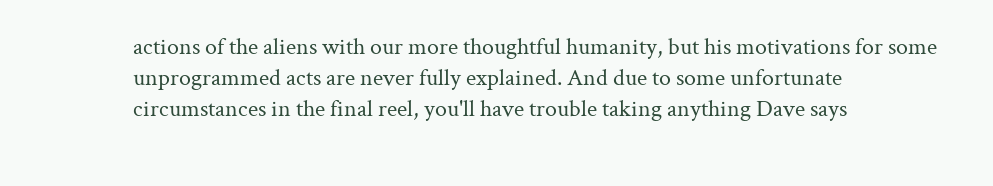actions of the aliens with our more thoughtful humanity, but his motivations for some unprogrammed acts are never fully explained. And due to some unfortunate circumstances in the final reel, you'll have trouble taking anything Dave says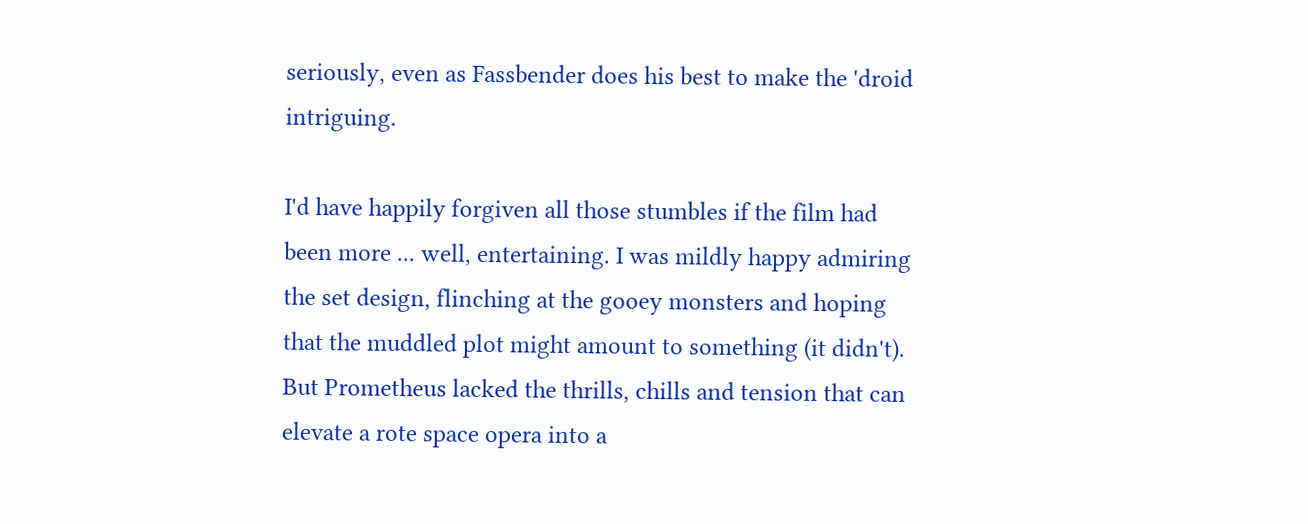seriously, even as Fassbender does his best to make the 'droid intriguing.

I'd have happily forgiven all those stumbles if the film had been more ... well, entertaining. I was mildly happy admiring the set design, flinching at the gooey monsters and hoping that the muddled plot might amount to something (it didn't). But Prometheus lacked the thrills, chills and tension that can elevate a rote space opera into a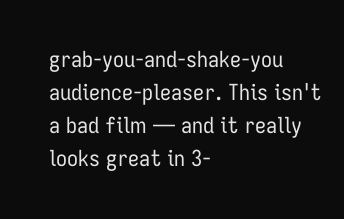grab-you-and-shake-you audience-pleaser. This isn't a bad film — and it really looks great in 3-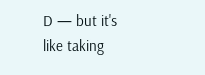D — but it's like taking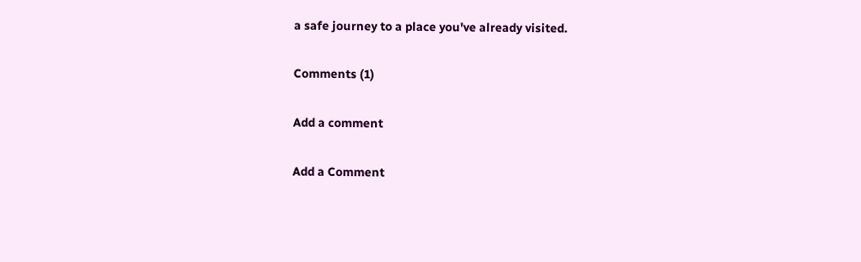a safe journey to a place you've already visited.

Comments (1)

Add a comment

Add a Comment